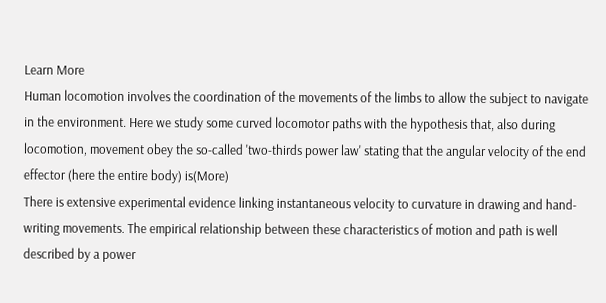Learn More
Human locomotion involves the coordination of the movements of the limbs to allow the subject to navigate in the environment. Here we study some curved locomotor paths with the hypothesis that, also during locomotion, movement obey the so-called 'two-thirds power law' stating that the angular velocity of the end effector (here the entire body) is(More)
There is extensive experimental evidence linking instantaneous velocity to curvature in drawing and hand-writing movements. The empirical relationship between these characteristics of motion and path is well described by a power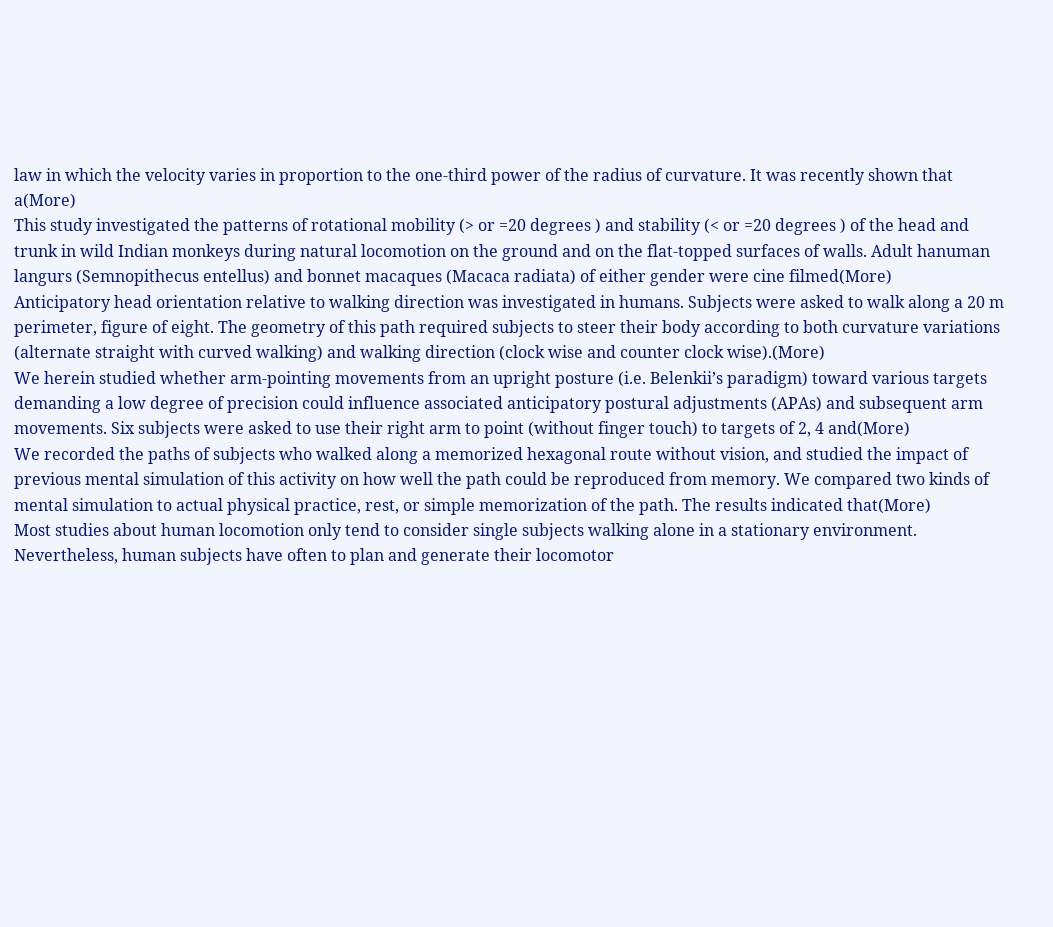law in which the velocity varies in proportion to the one-third power of the radius of curvature. It was recently shown that a(More)
This study investigated the patterns of rotational mobility (> or =20 degrees ) and stability (< or =20 degrees ) of the head and trunk in wild Indian monkeys during natural locomotion on the ground and on the flat-topped surfaces of walls. Adult hanuman langurs (Semnopithecus entellus) and bonnet macaques (Macaca radiata) of either gender were cine filmed(More)
Anticipatory head orientation relative to walking direction was investigated in humans. Subjects were asked to walk along a 20 m perimeter, figure of eight. The geometry of this path required subjects to steer their body according to both curvature variations (alternate straight with curved walking) and walking direction (clock wise and counter clock wise).(More)
We herein studied whether arm-pointing movements from an upright posture (i.e. Belenkii’s paradigm) toward various targets demanding a low degree of precision could influence associated anticipatory postural adjustments (APAs) and subsequent arm movements. Six subjects were asked to use their right arm to point (without finger touch) to targets of 2, 4 and(More)
We recorded the paths of subjects who walked along a memorized hexagonal route without vision, and studied the impact of previous mental simulation of this activity on how well the path could be reproduced from memory. We compared two kinds of mental simulation to actual physical practice, rest, or simple memorization of the path. The results indicated that(More)
Most studies about human locomotion only tend to consider single subjects walking alone in a stationary environment. Nevertheless, human subjects have often to plan and generate their locomotor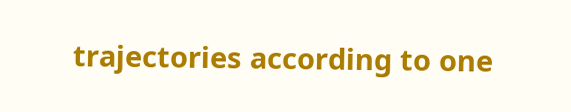trajectories according to one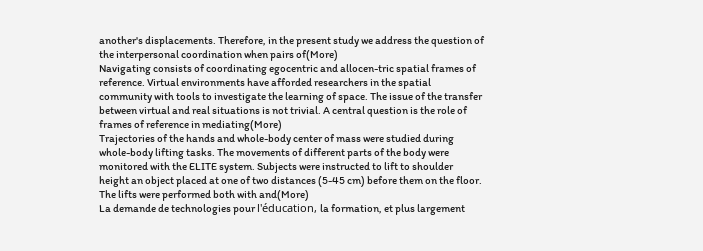another's displacements. Therefore, in the present study we address the question of the interpersonal coordination when pairs of(More)
Navigating consists of coordinating egocentric and allocen-tric spatial frames of reference. Virtual environments have afforded researchers in the spatial community with tools to investigate the learning of space. The issue of the transfer between virtual and real situations is not trivial. A central question is the role of frames of reference in mediating(More)
Trajectories of the hands and whole-body center of mass were studied during whole-body lifting tasks. The movements of different parts of the body were monitored with the ELITE system. Subjects were instructed to lift to shoulder height an object placed at one of two distances (5-45 cm) before them on the floor. The lifts were performed both with and(More)
La demande de technologies pour l'éducation, la formation, et plus largement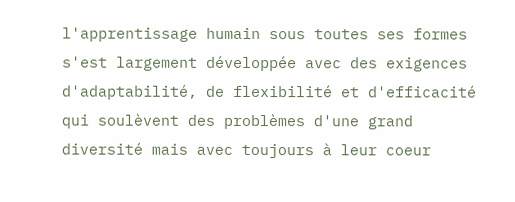l'apprentissage humain sous toutes ses formes s'est largement développée avec des exigences d'adaptabilité, de flexibilité et d'efficacité qui soulèvent des problèmes d'une grand diversité mais avec toujours à leur coeur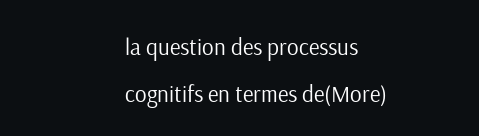la question des processus cognitifs en termes de(More)